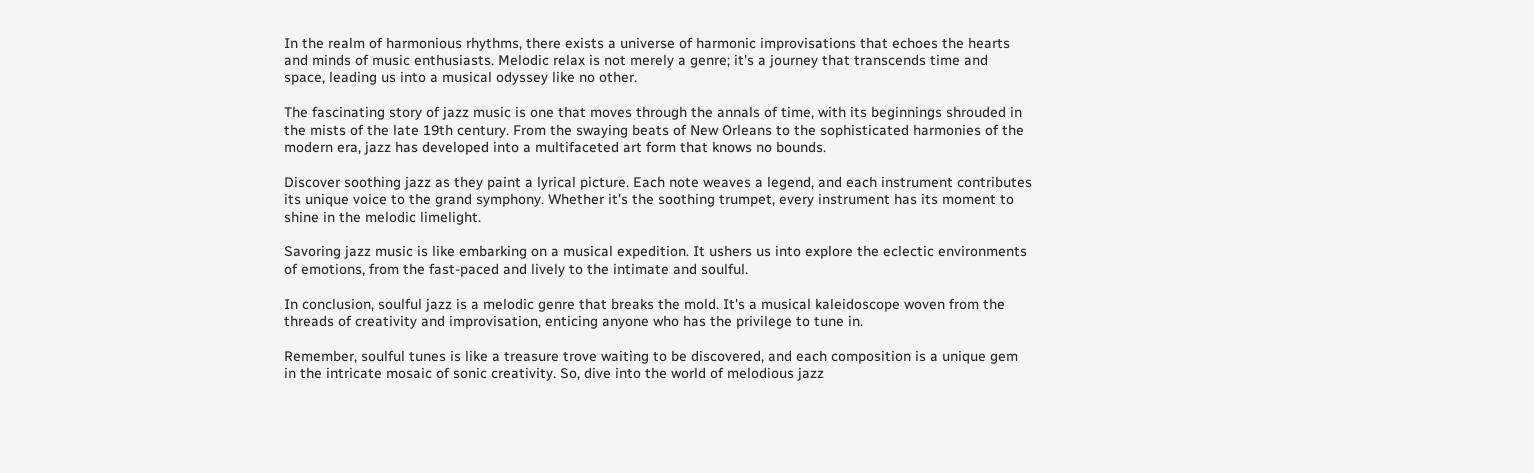In the realm of harmonious rhythms, there exists a universe of harmonic improvisations that echoes the hearts and minds of music enthusiasts. Melodic relax is not merely a genre; it's a journey that transcends time and space, leading us into a musical odyssey like no other.

The fascinating story of jazz music is one that moves through the annals of time, with its beginnings shrouded in the mists of the late 19th century. From the swaying beats of New Orleans to the sophisticated harmonies of the modern era, jazz has developed into a multifaceted art form that knows no bounds.

Discover soothing jazz as they paint a lyrical picture. Each note weaves a legend, and each instrument contributes its unique voice to the grand symphony. Whether it's the soothing trumpet, every instrument has its moment to shine in the melodic limelight.

Savoring jazz music is like embarking on a musical expedition. It ushers us into explore the eclectic environments of emotions, from the fast-paced and lively to the intimate and soulful.

In conclusion, soulful jazz is a melodic genre that breaks the mold. It's a musical kaleidoscope woven from the threads of creativity and improvisation, enticing anyone who has the privilege to tune in.

Remember, soulful tunes is like a treasure trove waiting to be discovered, and each composition is a unique gem in the intricate mosaic of sonic creativity. So, dive into the world of melodious jazz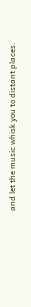and let the music whisk you to distant places.